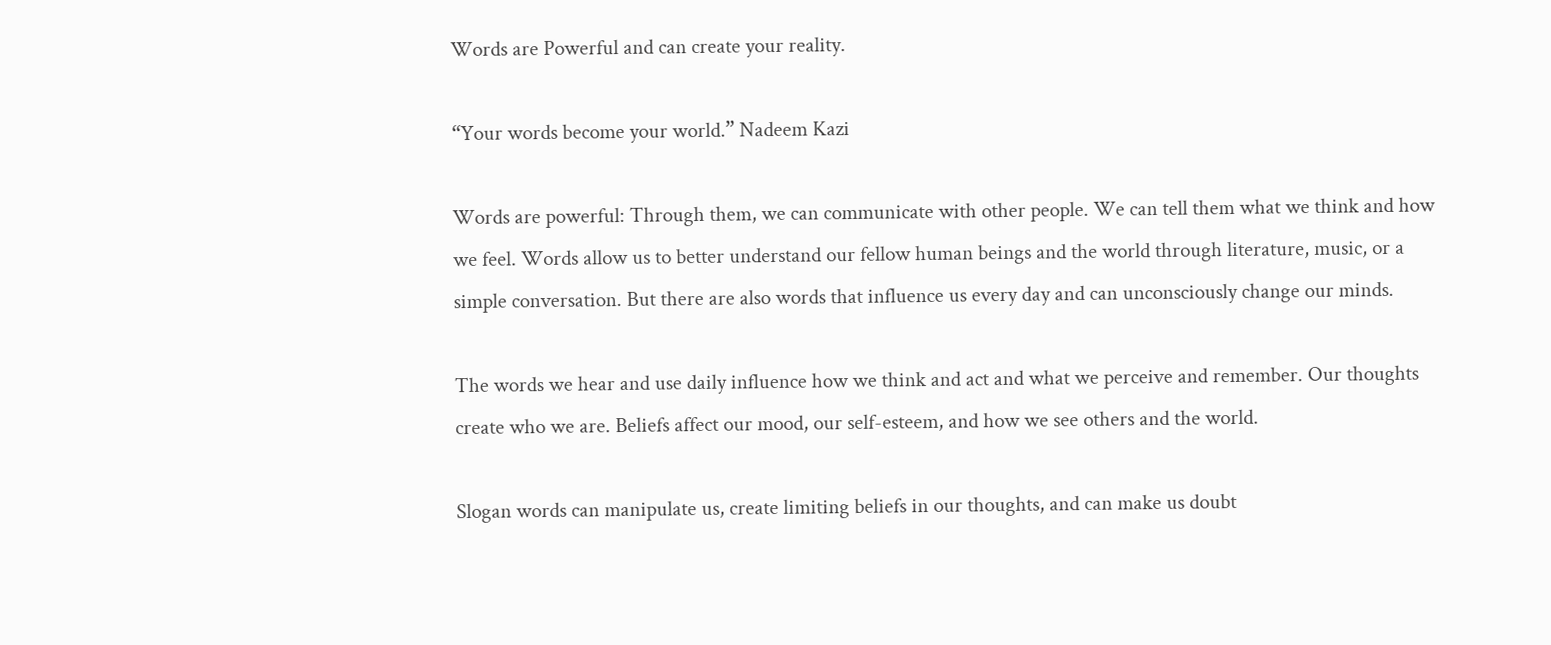Words are Powerful and can create your reality.

“Your words become your world.” Nadeem Kazi

Words are powerful: Through them, we can communicate with other people. We can tell them what we think and how we feel. Words allow us to better understand our fellow human beings and the world through literature, music, or a simple conversation. But there are also words that influence us every day and can unconsciously change our minds.

The words we hear and use daily influence how we think and act and what we perceive and remember. Our thoughts create who we are. Beliefs affect our mood, our self-esteem, and how we see others and the world.

Slogan words can manipulate us, create limiting beliefs in our thoughts, and can make us doubt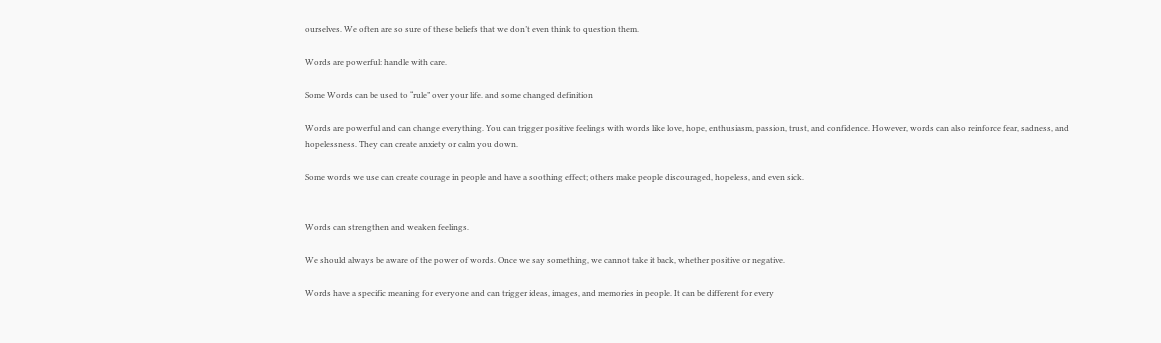ourselves. We often are so sure of these beliefs that we don’t even think to question them.

Words are powerful: handle with care.

Some Words can be used to “rule” over your life. and some changed definition

Words are powerful and can change everything. You can trigger positive feelings with words like love, hope, enthusiasm, passion, trust, and confidence. However, words can also reinforce fear, sadness, and hopelessness. They can create anxiety or calm you down.

Some words we use can create courage in people and have a soothing effect; others make people discouraged, hopeless, and even sick.


Words can strengthen and weaken feelings.

We should always be aware of the power of words. Once we say something, we cannot take it back, whether positive or negative.

Words have a specific meaning for everyone and can trigger ideas, images, and memories in people. It can be different for every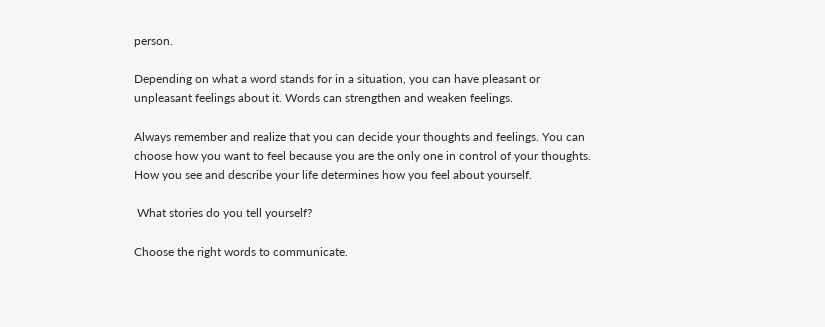person.

Depending on what a word stands for in a situation, you can have pleasant or unpleasant feelings about it. Words can strengthen and weaken feelings.

Always remember and realize that you can decide your thoughts and feelings. You can choose how you want to feel because you are the only one in control of your thoughts. How you see and describe your life determines how you feel about yourself.

 What stories do you tell yourself?

Choose the right words to communicate.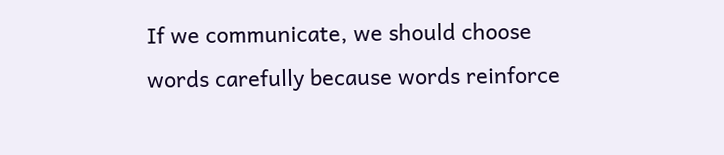If we communicate, we should choose words carefully because words reinforce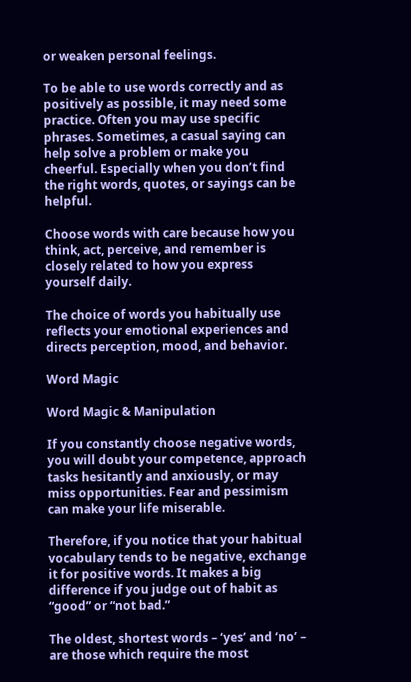or weaken personal feelings.

To be able to use words correctly and as positively as possible, it may need some practice. Often you may use specific phrases. Sometimes, a casual saying can help solve a problem or make you cheerful. Especially when you don’t find the right words, quotes, or sayings can be helpful.

Choose words with care because how you think, act, perceive, and remember is closely related to how you express yourself daily.

The choice of words you habitually use reflects your emotional experiences and directs perception, mood, and behavior.

Word Magic

Word Magic & Manipulation

If you constantly choose negative words, you will doubt your competence, approach tasks hesitantly and anxiously, or may miss opportunities. Fear and pessimism can make your life miserable.

Therefore, if you notice that your habitual vocabulary tends to be negative, exchange it for positive words. It makes a big difference if you judge out of habit as “good” or “not bad.”

The oldest, shortest words – ‘yes’ and ‘no’ – are those which require the most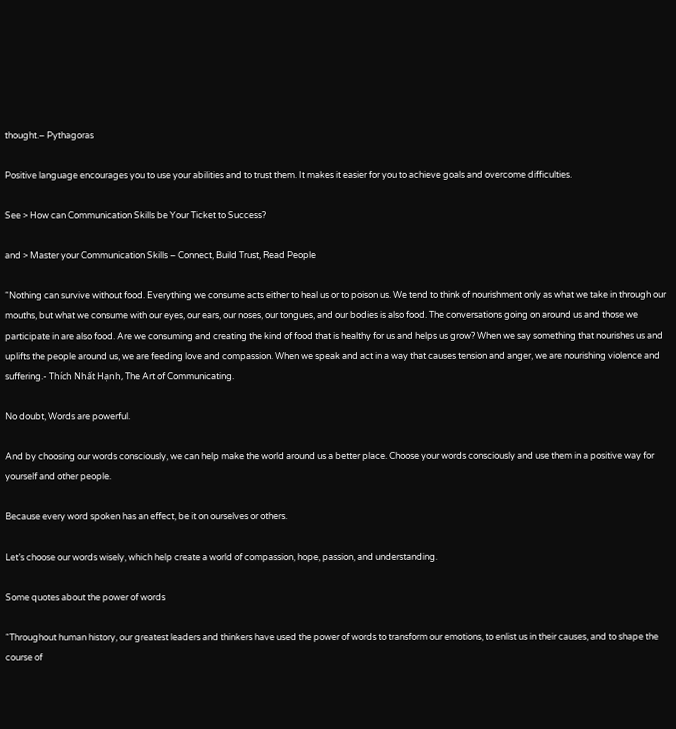thought.– Pythagoras

Positive language encourages you to use your abilities and to trust them. It makes it easier for you to achieve goals and overcome difficulties.

See > How can Communication Skills be Your Ticket to Success?

and > Master your Communication Skills – Connect, Build Trust, Read People

“Nothing can survive without food. Everything we consume acts either to heal us or to poison us. We tend to think of nourishment only as what we take in through our mouths, but what we consume with our eyes, our ears, our noses, our tongues, and our bodies is also food. The conversations going on around us and those we participate in are also food. Are we consuming and creating the kind of food that is healthy for us and helps us grow? When we say something that nourishes us and uplifts the people around us, we are feeding love and compassion. When we speak and act in a way that causes tension and anger, we are nourishing violence and suffering.- Thích Nhất Hạnh, The Art of Communicating.

No doubt, Words are powerful.

And by choosing our words consciously, we can help make the world around us a better place. Choose your words consciously and use them in a positive way for yourself and other people.

Because every word spoken has an effect, be it on ourselves or others.

Let’s choose our words wisely, which help create a world of compassion, hope, passion, and understanding.

Some quotes about the power of words

“Throughout human history, our greatest leaders and thinkers have used the power of words to transform our emotions, to enlist us in their causes, and to shape the course of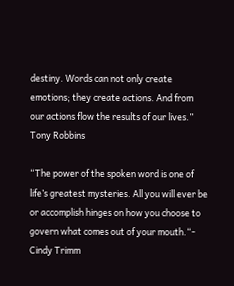destiny. Words can not only create emotions; they create actions. And from our actions flow the results of our lives.” Tony Robbins

“The power of the spoken word is one of life’s greatest mysteries. All you will ever be or accomplish hinges on how you choose to govern what comes out of your mouth.“- Cindy Trimm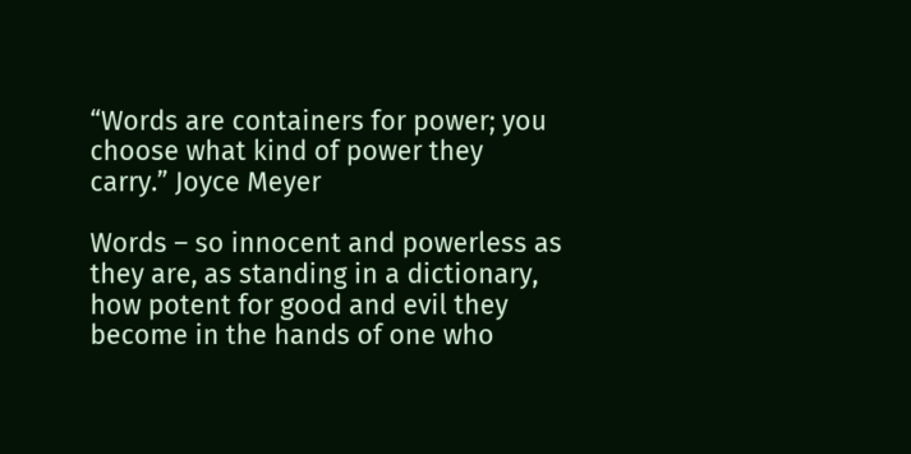“Words are containers for power; you choose what kind of power they carry.” Joyce Meyer

Words – so innocent and powerless as they are, as standing in a dictionary, how potent for good and evil they become in the hands of one who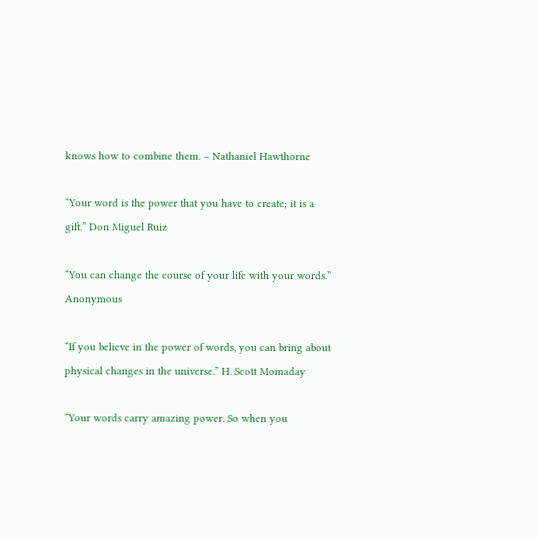knows how to combine them. – Nathaniel Hawthorne

“Your word is the power that you have to create; it is a gift.” Don Miguel Ruiz

“You can change the course of your life with your words.” Anonymous

“If you believe in the power of words, you can bring about physical changes in the universe.” H. Scott Momaday

“Your words carry amazing power. So when you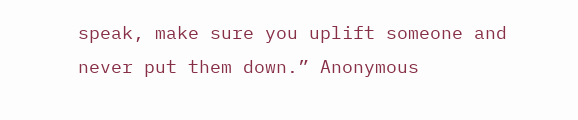speak, make sure you uplift someone and never put them down.” Anonymous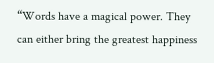“Words have a magical power. They can either bring the greatest happiness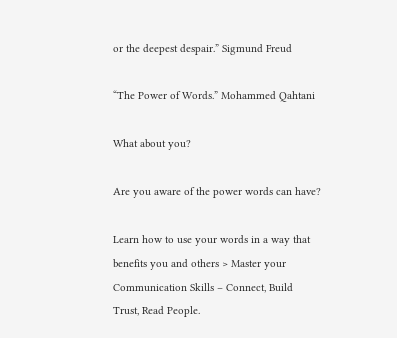or the deepest despair.” Sigmund Freud

“The Power of Words.” Mohammed Qahtani

What about you?

Are you aware of the power words can have?

Learn how to use your words in a way that benefits you and others > Master your Communication Skills – Connect, Build Trust, Read People.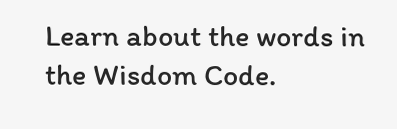Learn about the words in the Wisdom Code.